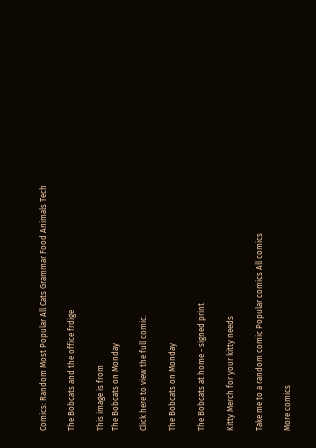Comics: Random Most Popular All Cats Grammar Food Animals Tech

The Bobcats and the office frdige

This image is from
The Bobcats on Monday

Click here to view the full comic.

The Bobcats on Monday

The Bobcats at home - signed print

Kitty Merch for your kitty needs

Take me to a random comic Popular comics All comics

More comics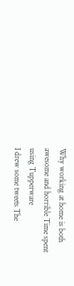Why working at home is both awesome and horrible Time spent using Tupperware
I drew some tweets The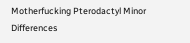Motherfucking Pterodactyl Minor Differences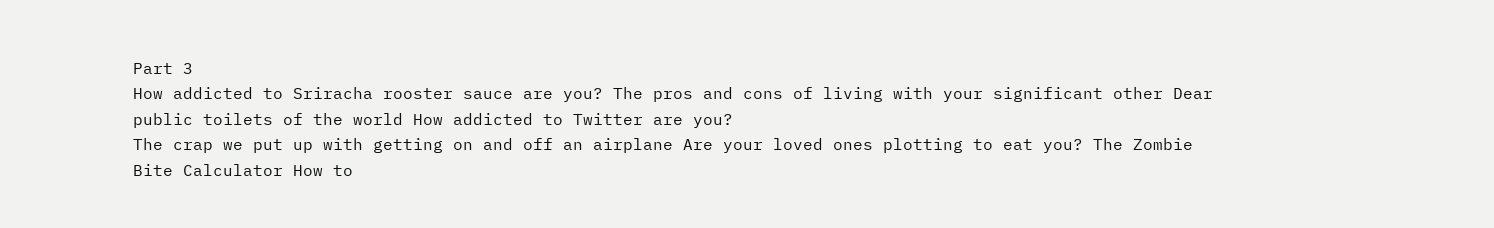Part 3
How addicted to Sriracha rooster sauce are you? The pros and cons of living with your significant other Dear public toilets of the world How addicted to Twitter are you?
The crap we put up with getting on and off an airplane Are your loved ones plotting to eat you? The Zombie Bite Calculator How to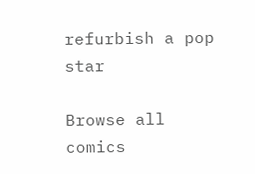refurbish a pop star

Browse all comics